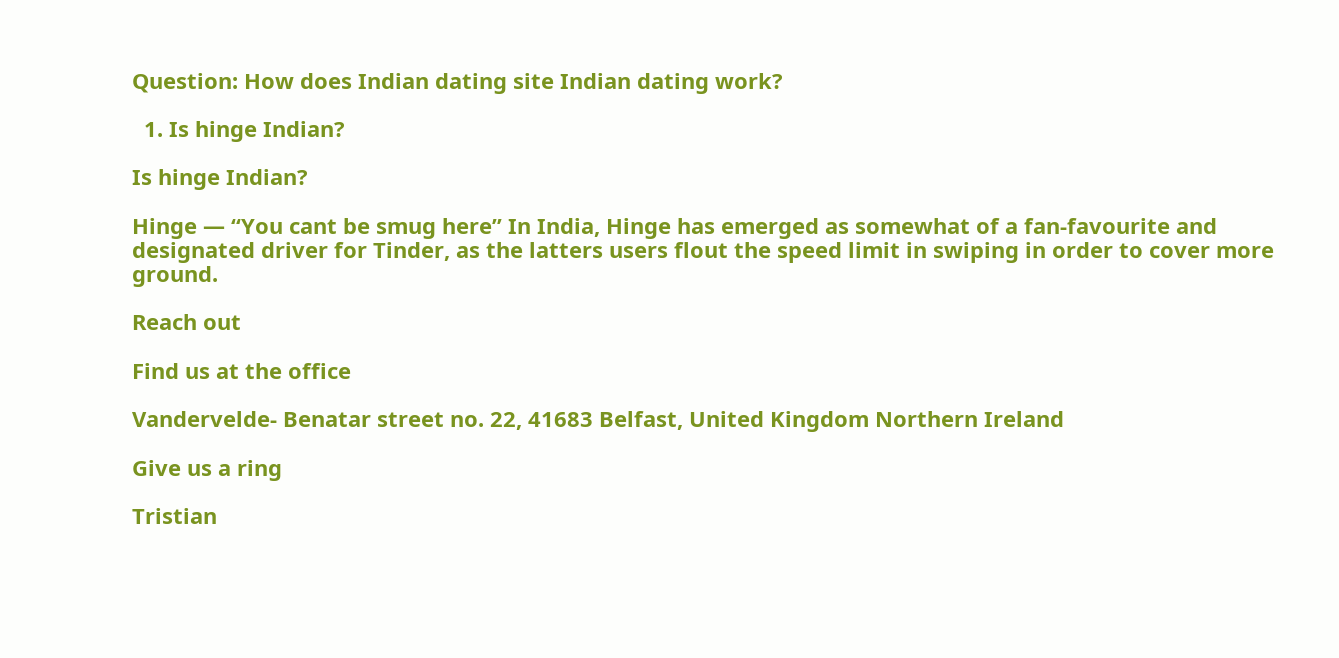Question: How does Indian dating site Indian dating work?

  1. Is hinge Indian?

Is hinge Indian?

Hinge — “You cant be smug here” In India, Hinge has emerged as somewhat of a fan-favourite and designated driver for Tinder, as the latters users flout the speed limit in swiping in order to cover more ground.

Reach out

Find us at the office

Vandervelde- Benatar street no. 22, 41683 Belfast, United Kingdom Northern Ireland

Give us a ring

Tristian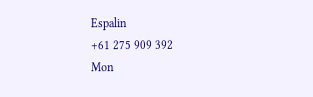Espalin
+61 275 909 392
Mon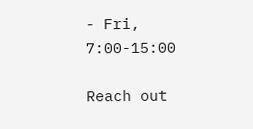- Fri, 7:00-15:00

Reach out